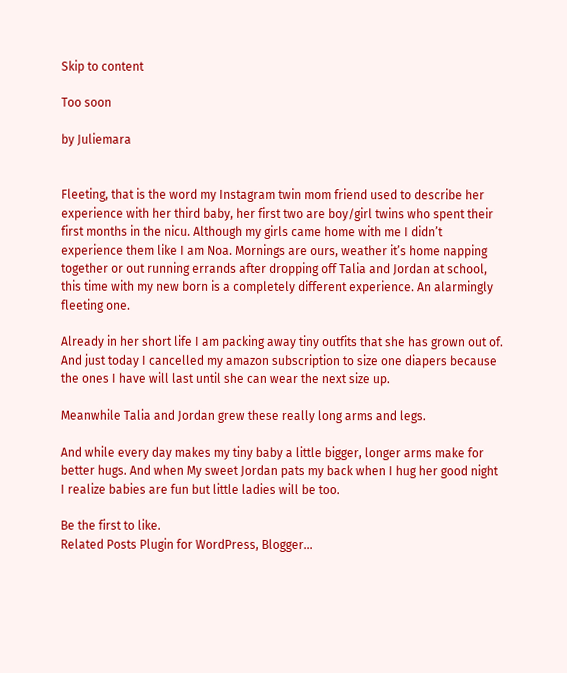Skip to content

Too soon

by Juliemara


Fleeting, that is the word my Instagram twin mom friend used to describe her experience with her third baby, her first two are boy/girl twins who spent their first months in the nicu. Although my girls came home with me I didn’t experience them like I am Noa. Mornings are ours, weather it’s home napping together or out running errands after dropping off Talia and Jordan at school, this time with my new born is a completely different experience. An alarmingly fleeting one.

Already in her short life I am packing away tiny outfits that she has grown out of. And just today I cancelled my amazon subscription to size one diapers because the ones I have will last until she can wear the next size up.

Meanwhile Talia and Jordan grew these really long arms and legs.

And while every day makes my tiny baby a little bigger, longer arms make for better hugs. And when My sweet Jordan pats my back when I hug her good night I realize babies are fun but little ladies will be too.

Be the first to like.
Related Posts Plugin for WordPress, Blogger...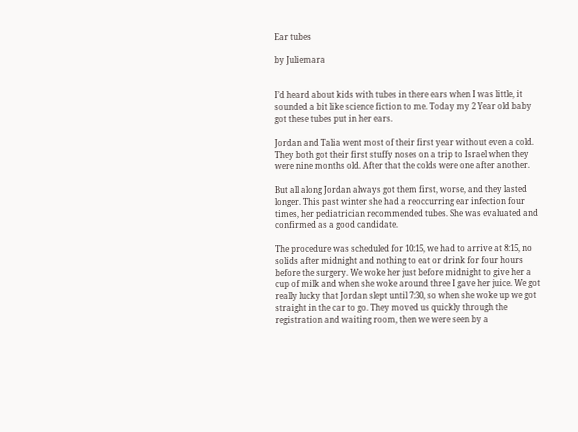Ear tubes

by Juliemara


I’d heard about kids with tubes in there ears when I was little, it sounded a bit like science fiction to me. Today my 2 Year old baby got these tubes put in her ears.

Jordan and Talia went most of their first year without even a cold. They both got their first stuffy noses on a trip to Israel when they were nine months old. After that the colds were one after another.

But all along Jordan always got them first, worse, and they lasted longer. This past winter she had a reoccurring ear infection four times, her pediatrician recommended tubes. She was evaluated and confirmed as a good candidate.

The procedure was scheduled for 10:15, we had to arrive at 8:15, no solids after midnight and nothing to eat or drink for four hours before the surgery. We woke her just before midnight to give her a cup of milk and when she woke around three I gave her juice. We got really lucky that Jordan slept until 7:30, so when she woke up we got straight in the car to go. They moved us quickly through the registration and waiting room, then we were seen by a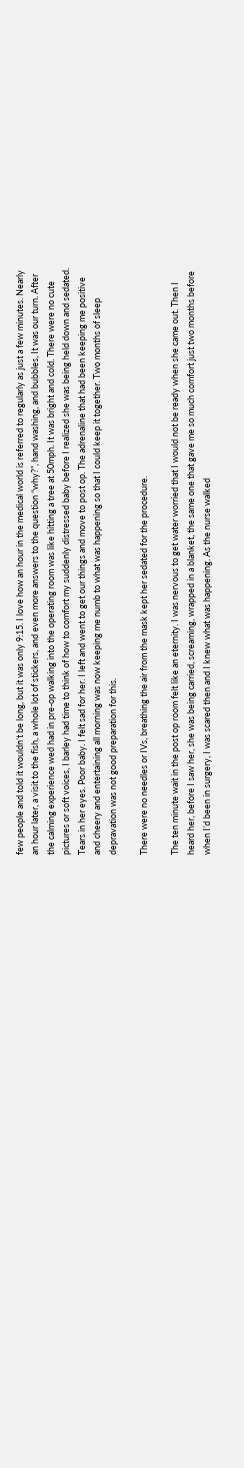few people and told it wouldn’t be long, but it was only 9:15. I love how an hour in the medical world is referred to regularly as just a few minutes. Nearly an hour later, a visit to the fish, a whole lot of stickers, and even more answers to the question “why?”, hand washing, and bubbles, It was our turn. After the calming experience wed had in pre-op walking into the operating room was like hitting a tree at 50mph. It was bright and cold. There were no cute pictures or soft voices, I barley had time to think of how to comfort my suddenly distressed baby before I realized she was being held down and sedated. Tears in her eyes. Poor baby. I felt sad for her. I left and went to get our things and move to post op. The adrenaline that had been keeping me positive and cheery and entertaining all morning was now keeping me numb to what was happening so that I could keep it together. Two months of sleep depravation was not good preparation for this.

There were no needles or IVs, breathing the air from the mask kept her sedated for the procedure.

The ten minute wait in the post op room felt like an eternity. I was nervous to get water worried that I would not be ready when she came out. Then I heard her, before I saw her, she was being carried, screaming, wrapped in a blanket, the same one that gave me so much comfort just two months before when I’d been in surgery, I was scared then and I knew what was happening. As the nurse walked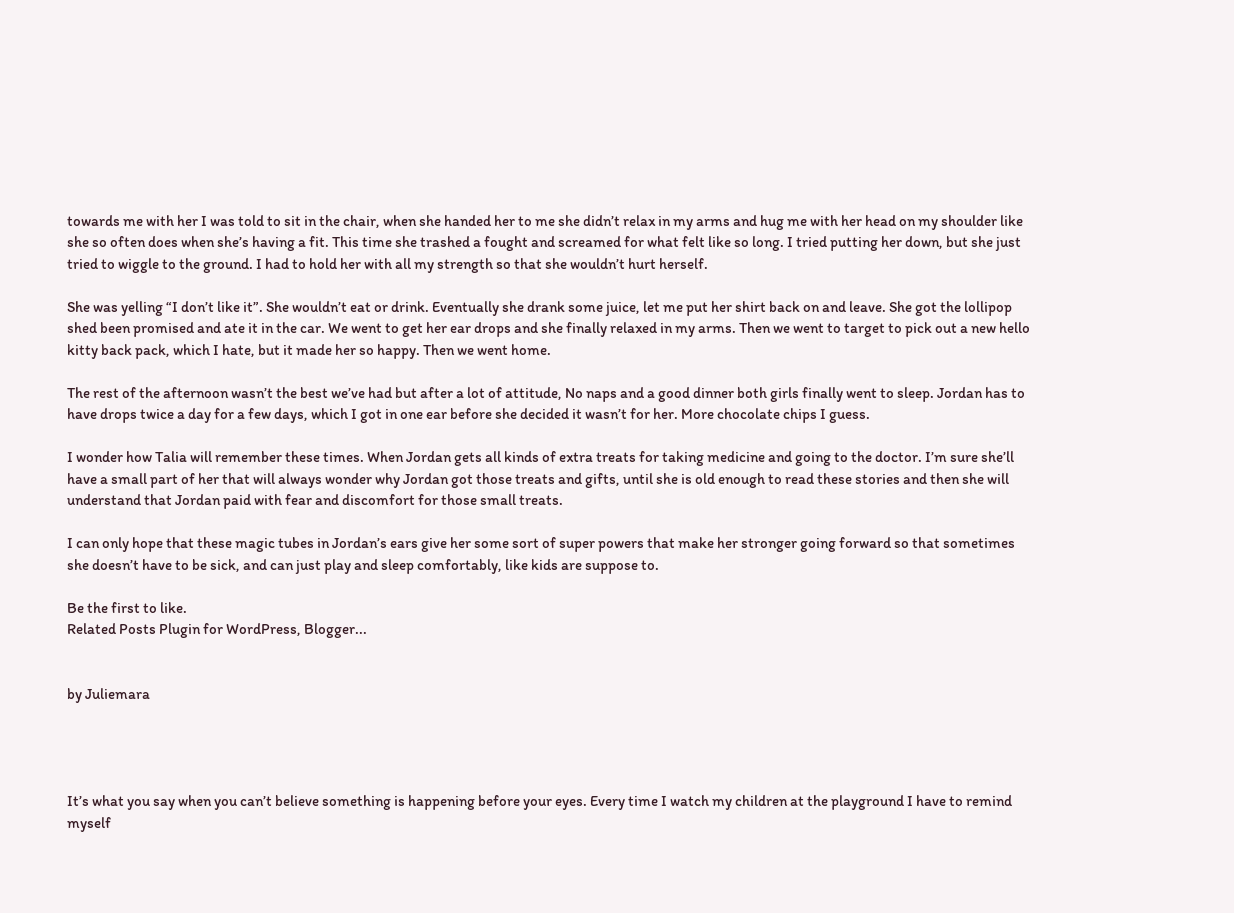towards me with her I was told to sit in the chair, when she handed her to me she didn’t relax in my arms and hug me with her head on my shoulder like she so often does when she’s having a fit. This time she trashed a fought and screamed for what felt like so long. I tried putting her down, but she just tried to wiggle to the ground. I had to hold her with all my strength so that she wouldn’t hurt herself.

She was yelling “I don’t like it”. She wouldn’t eat or drink. Eventually she drank some juice, let me put her shirt back on and leave. She got the lollipop shed been promised and ate it in the car. We went to get her ear drops and she finally relaxed in my arms. Then we went to target to pick out a new hello kitty back pack, which I hate, but it made her so happy. Then we went home.

The rest of the afternoon wasn’t the best we’ve had but after a lot of attitude, No naps and a good dinner both girls finally went to sleep. Jordan has to have drops twice a day for a few days, which I got in one ear before she decided it wasn’t for her. More chocolate chips I guess.

I wonder how Talia will remember these times. When Jordan gets all kinds of extra treats for taking medicine and going to the doctor. I’m sure she’ll have a small part of her that will always wonder why Jordan got those treats and gifts, until she is old enough to read these stories and then she will understand that Jordan paid with fear and discomfort for those small treats.

I can only hope that these magic tubes in Jordan’s ears give her some sort of super powers that make her stronger going forward so that sometimes she doesn’t have to be sick, and can just play and sleep comfortably, like kids are suppose to.

Be the first to like.
Related Posts Plugin for WordPress, Blogger...


by Juliemara




It’s what you say when you can’t believe something is happening before your eyes. Every time I watch my children at the playground I have to remind myself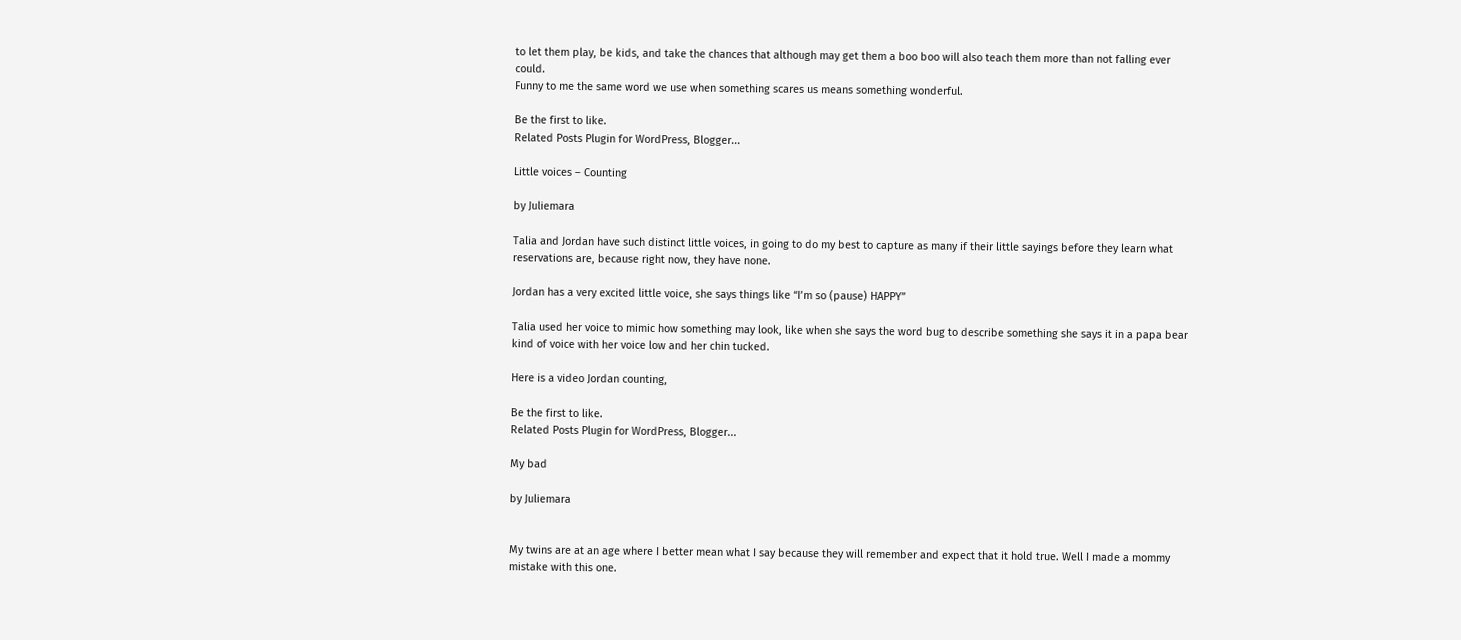to let them play, be kids, and take the chances that although may get them a boo boo will also teach them more than not falling ever could.
Funny to me the same word we use when something scares us means something wonderful.

Be the first to like.
Related Posts Plugin for WordPress, Blogger...

Little voices – Counting

by Juliemara

Talia and Jordan have such distinct little voices, in going to do my best to capture as many if their little sayings before they learn what reservations are, because right now, they have none.

Jordan has a very excited little voice, she says things like “I’m so (pause) HAPPY”

Talia used her voice to mimic how something may look, like when she says the word bug to describe something she says it in a papa bear kind of voice with her voice low and her chin tucked.

Here is a video Jordan counting,

Be the first to like.
Related Posts Plugin for WordPress, Blogger...

My bad

by Juliemara


My twins are at an age where I better mean what I say because they will remember and expect that it hold true. Well I made a mommy mistake with this one.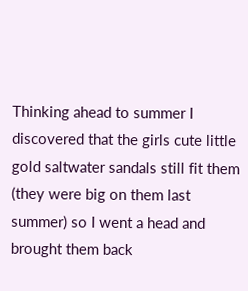Thinking ahead to summer I discovered that the girls cute little gold saltwater sandals still fit them (they were big on them last summer) so I went a head and brought them back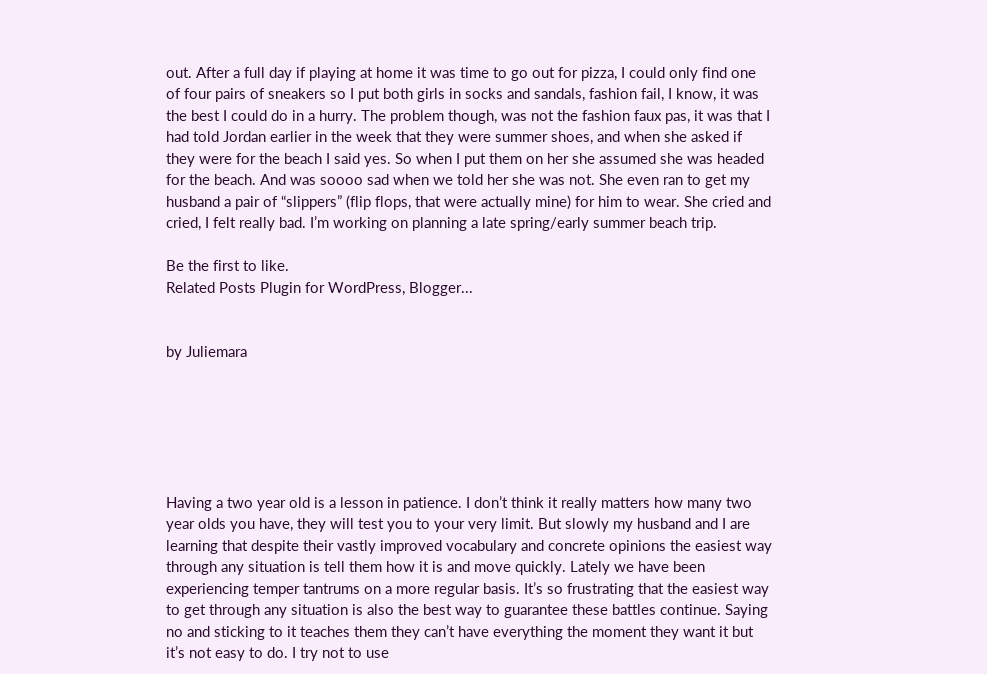out. After a full day if playing at home it was time to go out for pizza, I could only find one of four pairs of sneakers so I put both girls in socks and sandals, fashion fail, I know, it was the best I could do in a hurry. The problem though, was not the fashion faux pas, it was that I had told Jordan earlier in the week that they were summer shoes, and when she asked if they were for the beach I said yes. So when I put them on her she assumed she was headed for the beach. And was soooo sad when we told her she was not. She even ran to get my husband a pair of “slippers” (flip flops, that were actually mine) for him to wear. She cried and cried, I felt really bad. I’m working on planning a late spring/early summer beach trip.

Be the first to like.
Related Posts Plugin for WordPress, Blogger...


by Juliemara






Having a two year old is a lesson in patience. I don’t think it really matters how many two year olds you have, they will test you to your very limit. But slowly my husband and I are learning that despite their vastly improved vocabulary and concrete opinions the easiest way through any situation is tell them how it is and move quickly. Lately we have been experiencing temper tantrums on a more regular basis. It’s so frustrating that the easiest way to get through any situation is also the best way to guarantee these battles continue. Saying no and sticking to it teaches them they can’t have everything the moment they want it but it’s not easy to do. I try not to use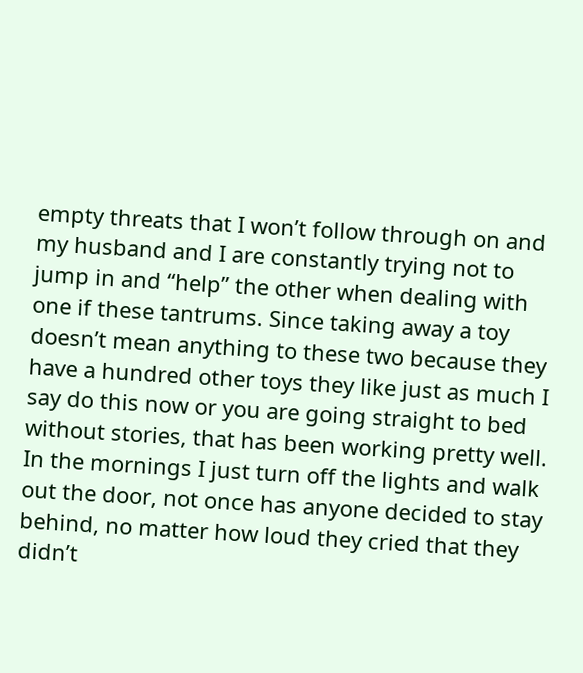empty threats that I won’t follow through on and my husband and I are constantly trying not to jump in and “help” the other when dealing with one if these tantrums. Since taking away a toy doesn’t mean anything to these two because they have a hundred other toys they like just as much I say do this now or you are going straight to bed without stories, that has been working pretty well. In the mornings I just turn off the lights and walk out the door, not once has anyone decided to stay behind, no matter how loud they cried that they didn’t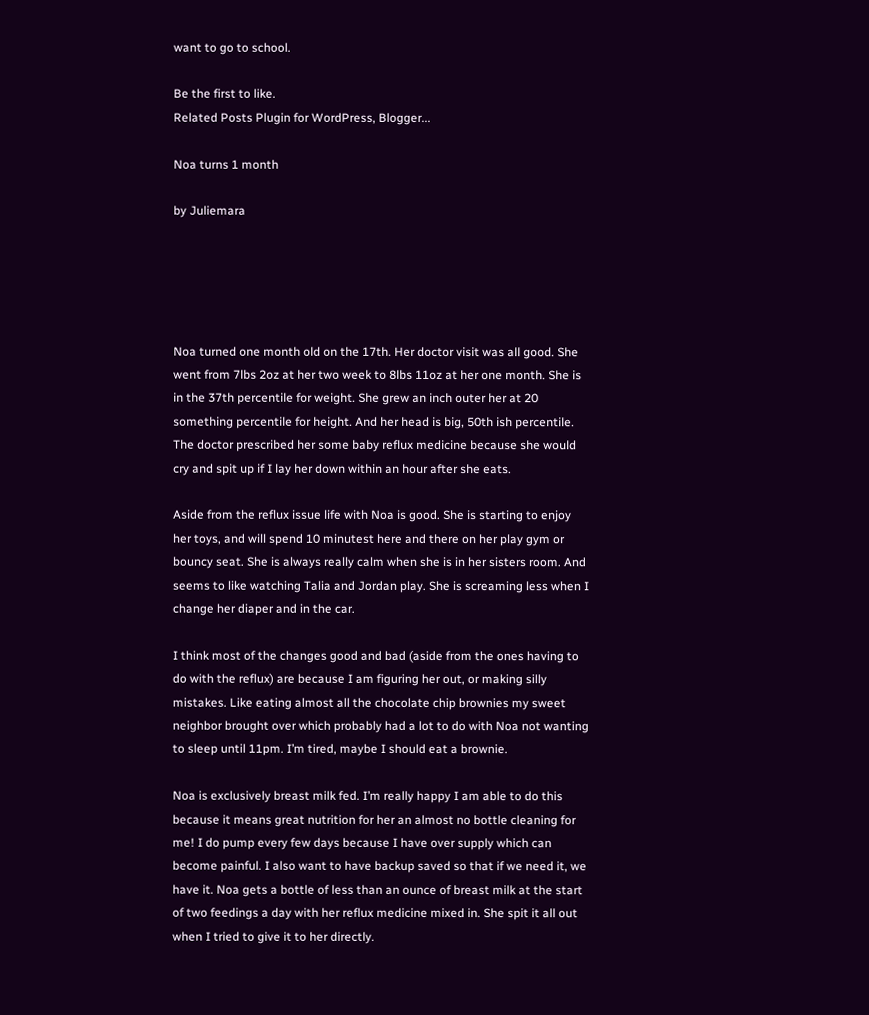want to go to school.

Be the first to like.
Related Posts Plugin for WordPress, Blogger...

Noa turns 1 month

by Juliemara





Noa turned one month old on the 17th. Her doctor visit was all good. She went from 7lbs 2oz at her two week to 8lbs 11oz at her one month. She is in the 37th percentile for weight. She grew an inch outer her at 20 something percentile for height. And her head is big, 50th ish percentile. The doctor prescribed her some baby reflux medicine because she would cry and spit up if I lay her down within an hour after she eats.

Aside from the reflux issue life with Noa is good. She is starting to enjoy her toys, and will spend 10 minutest here and there on her play gym or bouncy seat. She is always really calm when she is in her sisters room. And seems to like watching Talia and Jordan play. She is screaming less when I change her diaper and in the car.

I think most of the changes good and bad (aside from the ones having to do with the reflux) are because I am figuring her out, or making silly mistakes. Like eating almost all the chocolate chip brownies my sweet neighbor brought over which probably had a lot to do with Noa not wanting to sleep until 11pm. I’m tired, maybe I should eat a brownie.

Noa is exclusively breast milk fed. I’m really happy I am able to do this because it means great nutrition for her an almost no bottle cleaning for me! I do pump every few days because I have over supply which can become painful. I also want to have backup saved so that if we need it, we have it. Noa gets a bottle of less than an ounce of breast milk at the start of two feedings a day with her reflux medicine mixed in. She spit it all out when I tried to give it to her directly.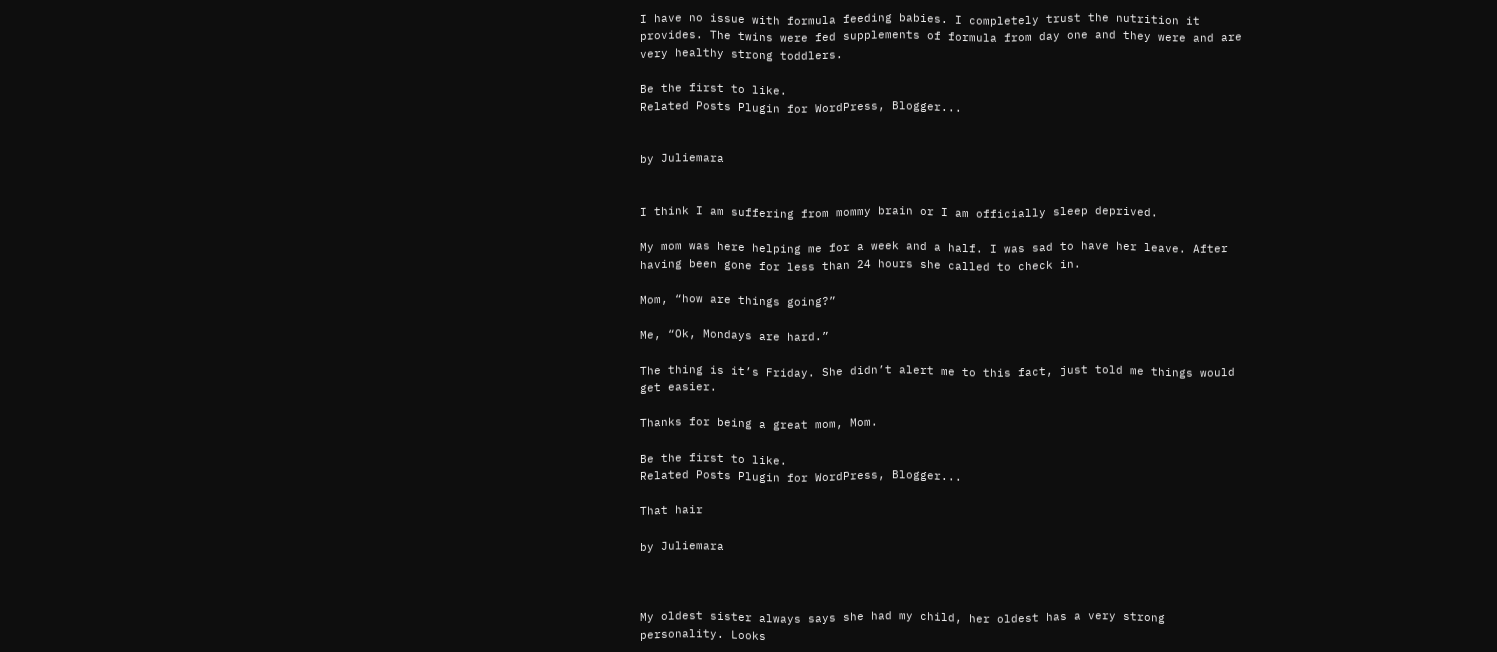I have no issue with formula feeding babies. I completely trust the nutrition it provides. The twins were fed supplements of formula from day one and they were and are very healthy strong toddlers.

Be the first to like.
Related Posts Plugin for WordPress, Blogger...


by Juliemara


I think I am suffering from mommy brain or I am officially sleep deprived.

My mom was here helping me for a week and a half. I was sad to have her leave. After having been gone for less than 24 hours she called to check in.

Mom, “how are things going?”

Me, “Ok, Mondays are hard.”

The thing is it’s Friday. She didn’t alert me to this fact, just told me things would get easier.

Thanks for being a great mom, Mom.

Be the first to like.
Related Posts Plugin for WordPress, Blogger...

That hair

by Juliemara



My oldest sister always says she had my child, her oldest has a very strong personality. Looks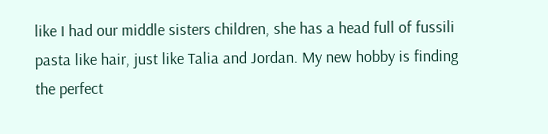like I had our middle sisters children, she has a head full of fussili pasta like hair, just like Talia and Jordan. My new hobby is finding the perfect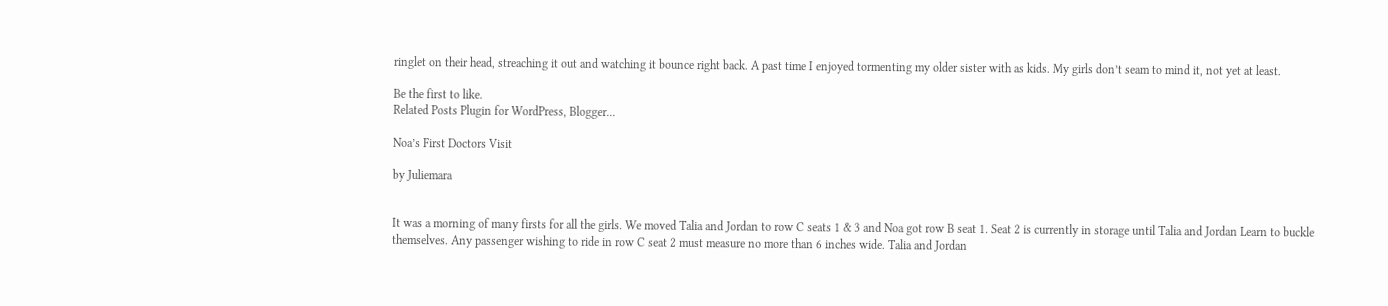ringlet on their head, streaching it out and watching it bounce right back. A past time I enjoyed tormenting my older sister with as kids. My girls don’t seam to mind it, not yet at least.

Be the first to like.
Related Posts Plugin for WordPress, Blogger...

Noa’s First Doctors Visit

by Juliemara


It was a morning of many firsts for all the girls. We moved Talia and Jordan to row C seats 1 & 3 and Noa got row B seat 1. Seat 2 is currently in storage until Talia and Jordan Learn to buckle themselves. Any passenger wishing to ride in row C seat 2 must measure no more than 6 inches wide. Talia and Jordan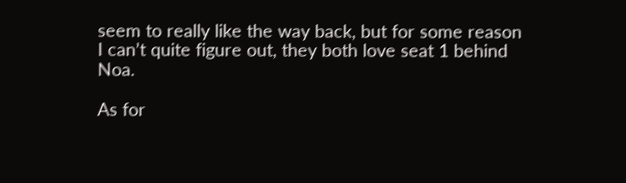seem to really like the way back, but for some reason I can’t quite figure out, they both love seat 1 behind Noa.

As for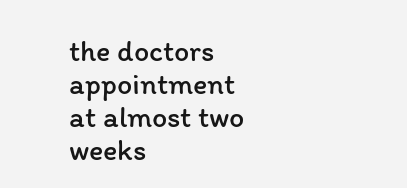the doctors appointment at almost two weeks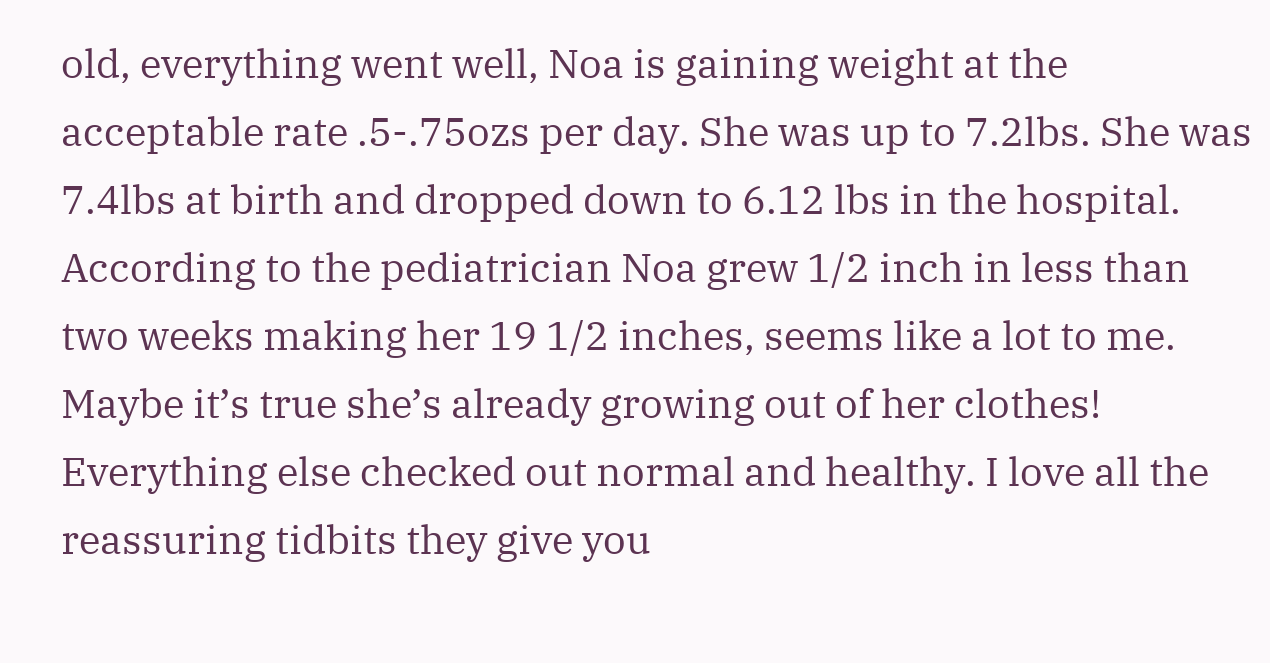old, everything went well, Noa is gaining weight at the acceptable rate .5-.75ozs per day. She was up to 7.2lbs. She was 7.4lbs at birth and dropped down to 6.12 lbs in the hospital. According to the pediatrician Noa grew 1/2 inch in less than two weeks making her 19 1/2 inches, seems like a lot to me.
Maybe it’s true she’s already growing out of her clothes!
Everything else checked out normal and healthy. I love all the reassuring tidbits they give you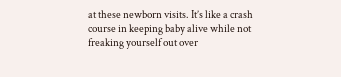at these newborn visits. It’s like a crash course in keeping baby alive while not freaking yourself out over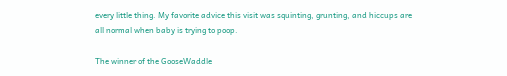every little thing. My favorite advice this visit was squinting, grunting, and hiccups are all normal when baby is trying to poop.

The winner of the GooseWaddle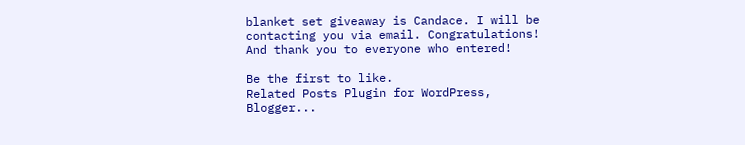blanket set giveaway is Candace. I will be contacting you via email. Congratulations! And thank you to everyone who entered!

Be the first to like.
Related Posts Plugin for WordPress, Blogger...